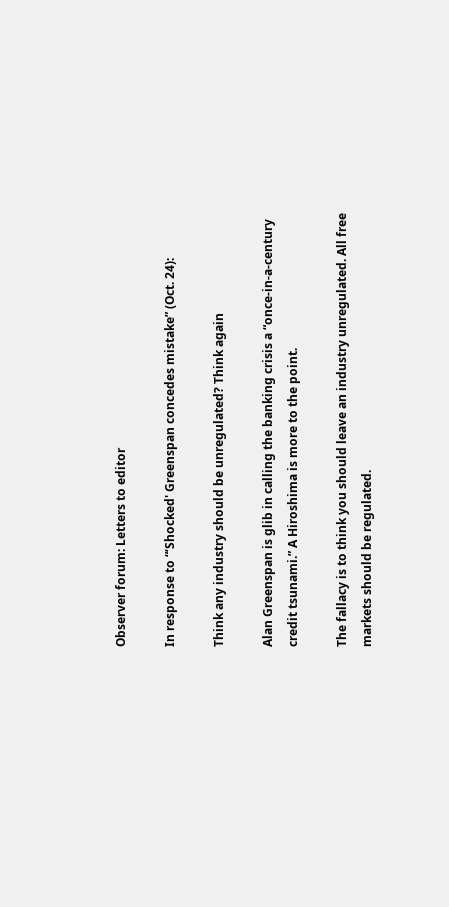Observer forum: Letters to editor

In response to “‘Shocked' Greenspan concedes mistake” (Oct. 24):

Think any industry should be unregulated? Think again

Alan Greenspan is glib in calling the banking crisis a “once-in-a-century credit tsunami.” A Hiroshima is more to the point.

The fallacy is to think you should leave an industry unregulated. All free markets should be regulated.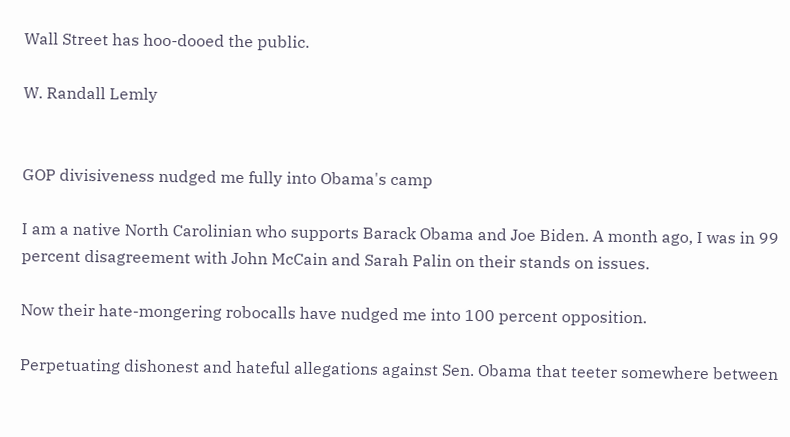Wall Street has hoo-dooed the public.

W. Randall Lemly


GOP divisiveness nudged me fully into Obama's camp

I am a native North Carolinian who supports Barack Obama and Joe Biden. A month ago, I was in 99 percent disagreement with John McCain and Sarah Palin on their stands on issues.

Now their hate-mongering robocalls have nudged me into 100 percent opposition.

Perpetuating dishonest and hateful allegations against Sen. Obama that teeter somewhere between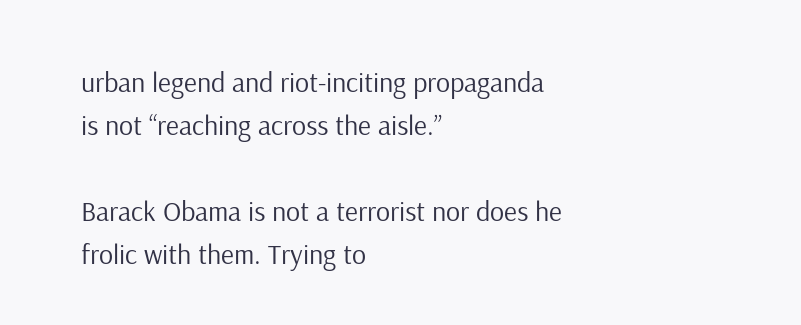urban legend and riot-inciting propaganda is not “reaching across the aisle.”

Barack Obama is not a terrorist nor does he frolic with them. Trying to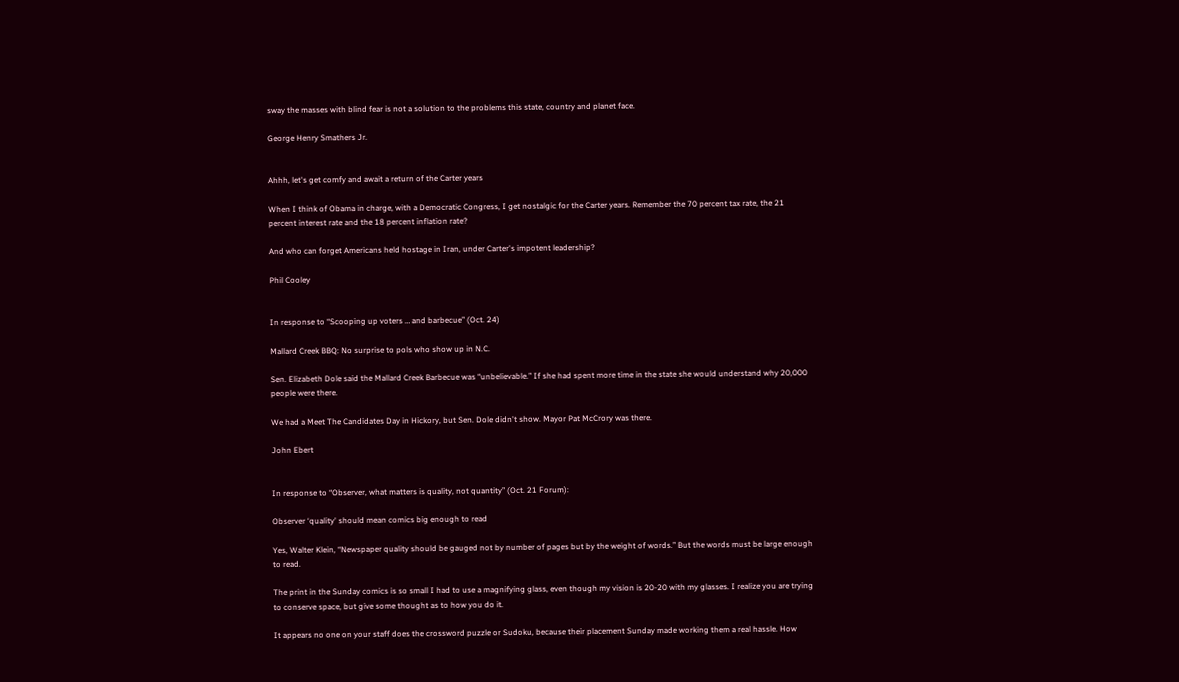sway the masses with blind fear is not a solution to the problems this state, country and planet face.

George Henry Smathers Jr.


Ahhh, let's get comfy and await a return of the Carter years

When I think of Obama in charge, with a Democratic Congress, I get nostalgic for the Carter years. Remember the 70 percent tax rate, the 21 percent interest rate and the 18 percent inflation rate?

And who can forget Americans held hostage in Iran, under Carter's impotent leadership?

Phil Cooley


In response to “Scooping up voters … and barbecue” (Oct. 24)

Mallard Creek BBQ: No surprise to pols who show up in N.C.

Sen. Elizabeth Dole said the Mallard Creek Barbecue was “unbelievable.” If she had spent more time in the state she would understand why 20,000 people were there.

We had a Meet The Candidates Day in Hickory, but Sen. Dole didn't show. Mayor Pat McCrory was there.

John Ebert


In response to “Observer, what matters is quality, not quantity” (Oct. 21 Forum):

Observer ‘quality' should mean comics big enough to read

Yes, Walter Klein, “Newspaper quality should be gauged not by number of pages but by the weight of words.” But the words must be large enough to read.

The print in the Sunday comics is so small I had to use a magnifying glass, even though my vision is 20-20 with my glasses. I realize you are trying to conserve space, but give some thought as to how you do it.

It appears no one on your staff does the crossword puzzle or Sudoku, because their placement Sunday made working them a real hassle. How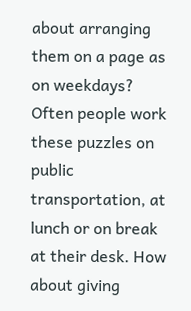about arranging them on a page as on weekdays? Often people work these puzzles on public transportation, at lunch or on break at their desk. How about giving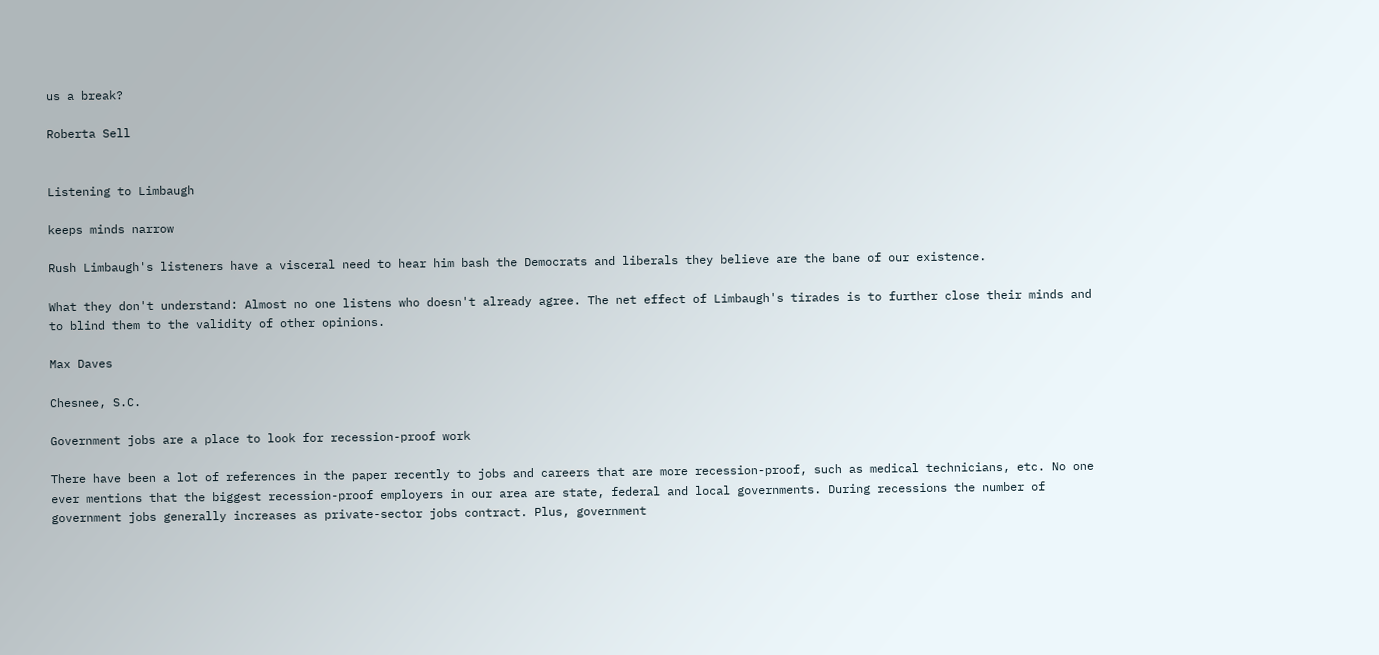us a break?

Roberta Sell


Listening to Limbaugh

keeps minds narrow

Rush Limbaugh's listeners have a visceral need to hear him bash the Democrats and liberals they believe are the bane of our existence.

What they don't understand: Almost no one listens who doesn't already agree. The net effect of Limbaugh's tirades is to further close their minds and to blind them to the validity of other opinions.

Max Daves

Chesnee, S.C.

Government jobs are a place to look for recession-proof work

There have been a lot of references in the paper recently to jobs and careers that are more recession-proof, such as medical technicians, etc. No one ever mentions that the biggest recession-proof employers in our area are state, federal and local governments. During recessions the number of government jobs generally increases as private-sector jobs contract. Plus, government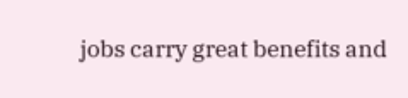jobs carry great benefits and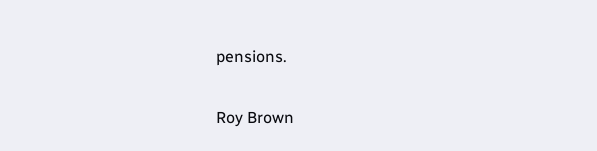pensions.

Roy Brown